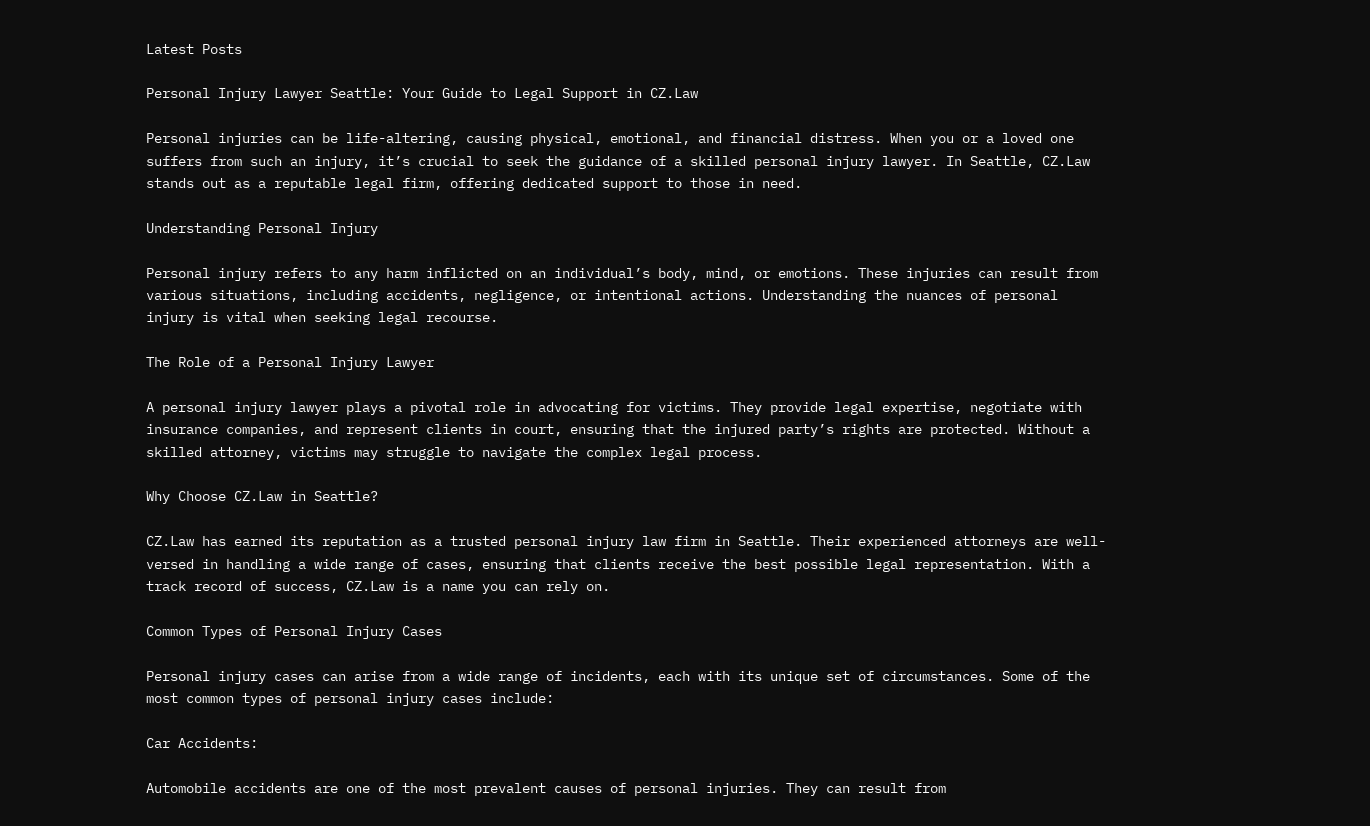Latest Posts

Personal Injury Lawyer Seattle: Your Guide to Legal Support in CZ.Law

Personal injuries can be life-altering, causing physical, emotional, and financial distress. When you or a loved one suffers from such an injury, it’s crucial to seek the guidance of a skilled personal injury lawyer. In Seattle, CZ.Law stands out as a reputable legal firm, offering dedicated support to those in need.

Understanding Personal Injury

Personal injury refers to any harm inflicted on an individual’s body, mind, or emotions. These injuries can result from various situations, including accidents, negligence, or intentional actions. Understanding the nuances of personal injury is vital when seeking legal recourse.

The Role of a Personal Injury Lawyer

A personal injury lawyer plays a pivotal role in advocating for victims. They provide legal expertise, negotiate with insurance companies, and represent clients in court, ensuring that the injured party’s rights are protected. Without a skilled attorney, victims may struggle to navigate the complex legal process.

Why Choose CZ.Law in Seattle?

CZ.Law has earned its reputation as a trusted personal injury law firm in Seattle. Their experienced attorneys are well-versed in handling a wide range of cases, ensuring that clients receive the best possible legal representation. With a track record of success, CZ.Law is a name you can rely on.

Common Types of Personal Injury Cases

Personal injury cases can arise from a wide range of incidents, each with its unique set of circumstances. Some of the most common types of personal injury cases include:

Car Accidents:

Automobile accidents are one of the most prevalent causes of personal injuries. They can result from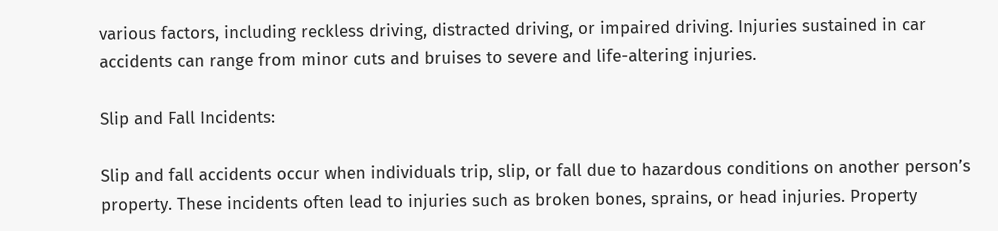various factors, including reckless driving, distracted driving, or impaired driving. Injuries sustained in car accidents can range from minor cuts and bruises to severe and life-altering injuries.

Slip and Fall Incidents:

Slip and fall accidents occur when individuals trip, slip, or fall due to hazardous conditions on another person’s property. These incidents often lead to injuries such as broken bones, sprains, or head injuries. Property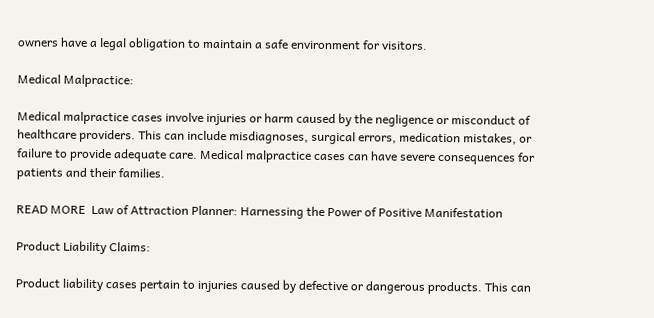owners have a legal obligation to maintain a safe environment for visitors.

Medical Malpractice:

Medical malpractice cases involve injuries or harm caused by the negligence or misconduct of healthcare providers. This can include misdiagnoses, surgical errors, medication mistakes, or failure to provide adequate care. Medical malpractice cases can have severe consequences for patients and their families.

READ MORE  Law of Attraction Planner: Harnessing the Power of Positive Manifestation

Product Liability Claims:

Product liability cases pertain to injuries caused by defective or dangerous products. This can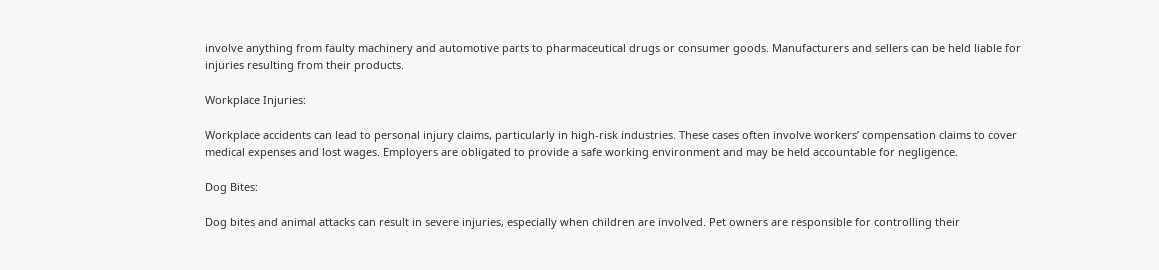involve anything from faulty machinery and automotive parts to pharmaceutical drugs or consumer goods. Manufacturers and sellers can be held liable for injuries resulting from their products.

Workplace Injuries:

Workplace accidents can lead to personal injury claims, particularly in high-risk industries. These cases often involve workers’ compensation claims to cover medical expenses and lost wages. Employers are obligated to provide a safe working environment and may be held accountable for negligence.

Dog Bites:

Dog bites and animal attacks can result in severe injuries, especially when children are involved. Pet owners are responsible for controlling their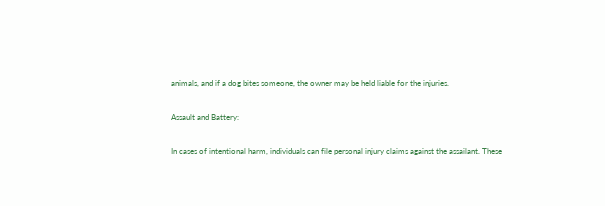animals, and if a dog bites someone, the owner may be held liable for the injuries.

Assault and Battery:

In cases of intentional harm, individuals can file personal injury claims against the assailant. These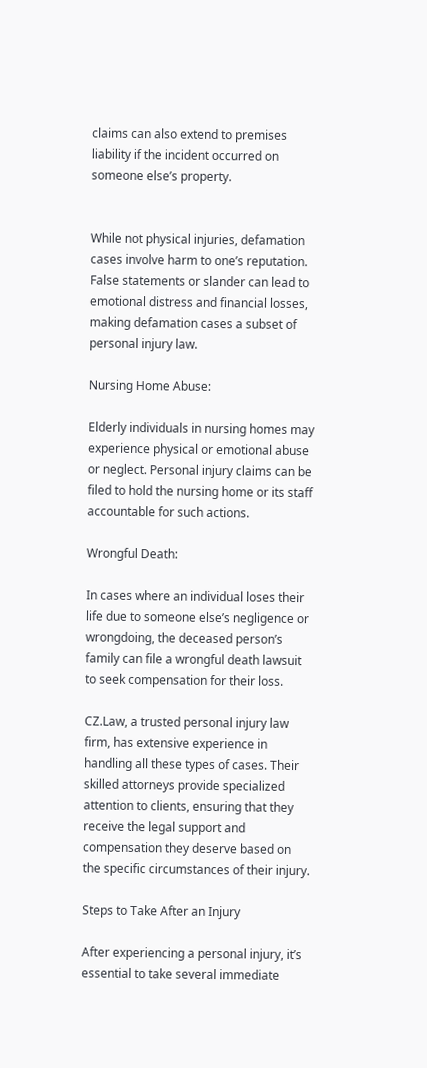claims can also extend to premises liability if the incident occurred on someone else’s property.


While not physical injuries, defamation cases involve harm to one’s reputation. False statements or slander can lead to emotional distress and financial losses, making defamation cases a subset of personal injury law.

Nursing Home Abuse:

Elderly individuals in nursing homes may experience physical or emotional abuse or neglect. Personal injury claims can be filed to hold the nursing home or its staff accountable for such actions.

Wrongful Death:

In cases where an individual loses their life due to someone else’s negligence or wrongdoing, the deceased person’s family can file a wrongful death lawsuit to seek compensation for their loss.

CZ.Law, a trusted personal injury law firm, has extensive experience in handling all these types of cases. Their skilled attorneys provide specialized attention to clients, ensuring that they receive the legal support and compensation they deserve based on the specific circumstances of their injury.

Steps to Take After an Injury

After experiencing a personal injury, it’s essential to take several immediate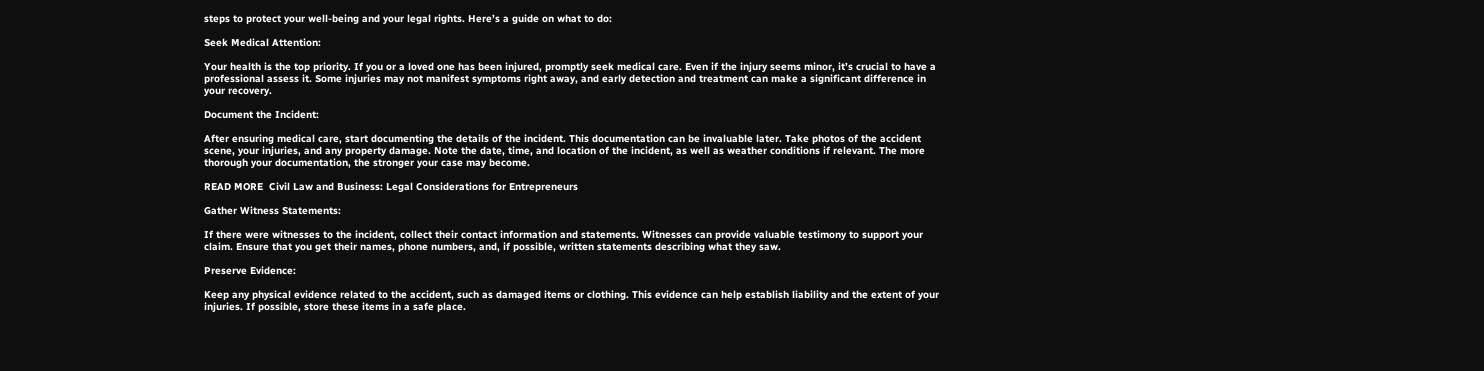steps to protect your well-being and your legal rights. Here’s a guide on what to do:

Seek Medical Attention:

Your health is the top priority. If you or a loved one has been injured, promptly seek medical care. Even if the injury seems minor, it’s crucial to have a professional assess it. Some injuries may not manifest symptoms right away, and early detection and treatment can make a significant difference in your recovery.

Document the Incident:

After ensuring medical care, start documenting the details of the incident. This documentation can be invaluable later. Take photos of the accident scene, your injuries, and any property damage. Note the date, time, and location of the incident, as well as weather conditions if relevant. The more thorough your documentation, the stronger your case may become.

READ MORE  Civil Law and Business: Legal Considerations for Entrepreneurs

Gather Witness Statements:

If there were witnesses to the incident, collect their contact information and statements. Witnesses can provide valuable testimony to support your claim. Ensure that you get their names, phone numbers, and, if possible, written statements describing what they saw.

Preserve Evidence:

Keep any physical evidence related to the accident, such as damaged items or clothing. This evidence can help establish liability and the extent of your injuries. If possible, store these items in a safe place.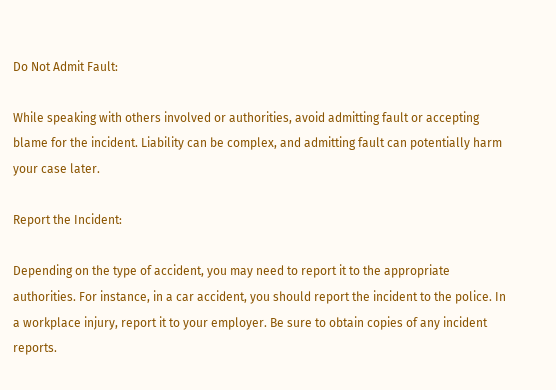Do Not Admit Fault:

While speaking with others involved or authorities, avoid admitting fault or accepting blame for the incident. Liability can be complex, and admitting fault can potentially harm your case later.

Report the Incident:

Depending on the type of accident, you may need to report it to the appropriate authorities. For instance, in a car accident, you should report the incident to the police. In a workplace injury, report it to your employer. Be sure to obtain copies of any incident reports.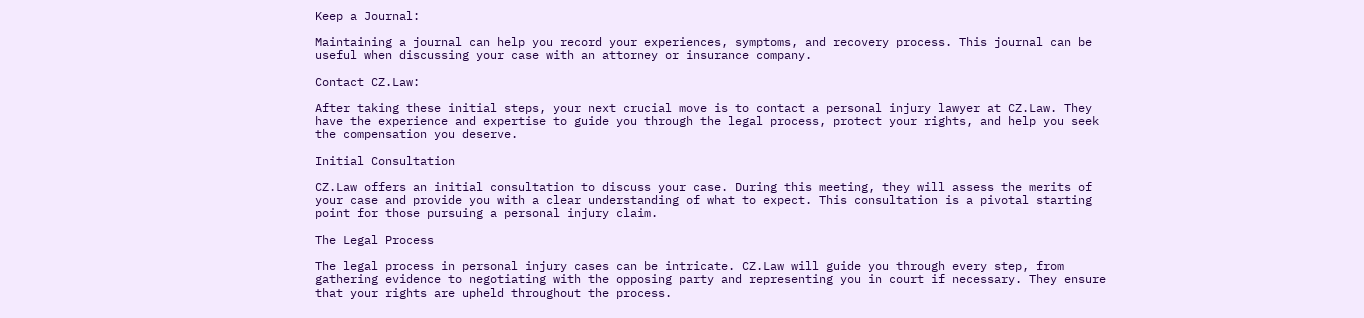Keep a Journal:

Maintaining a journal can help you record your experiences, symptoms, and recovery process. This journal can be useful when discussing your case with an attorney or insurance company.

Contact CZ.Law:

After taking these initial steps, your next crucial move is to contact a personal injury lawyer at CZ.Law. They have the experience and expertise to guide you through the legal process, protect your rights, and help you seek the compensation you deserve.

Initial Consultation

CZ.Law offers an initial consultation to discuss your case. During this meeting, they will assess the merits of your case and provide you with a clear understanding of what to expect. This consultation is a pivotal starting point for those pursuing a personal injury claim.

The Legal Process

The legal process in personal injury cases can be intricate. CZ.Law will guide you through every step, from gathering evidence to negotiating with the opposing party and representing you in court if necessary. They ensure that your rights are upheld throughout the process.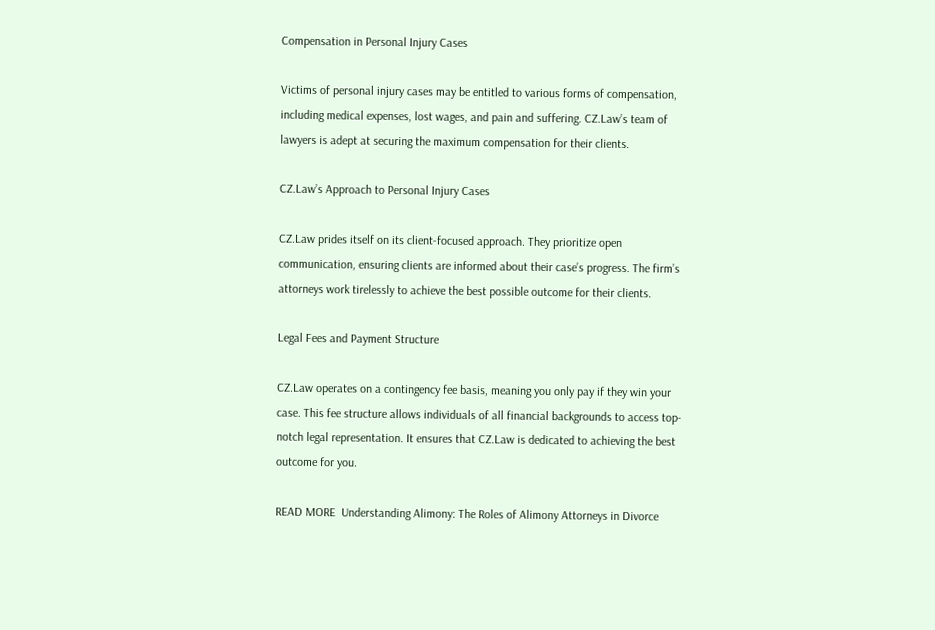Compensation in Personal Injury Cases

Victims of personal injury cases may be entitled to various forms of compensation, including medical expenses, lost wages, and pain and suffering. CZ.Law’s team of lawyers is adept at securing the maximum compensation for their clients.

CZ.Law’s Approach to Personal Injury Cases

CZ.Law prides itself on its client-focused approach. They prioritize open communication, ensuring clients are informed about their case’s progress. The firm’s attorneys work tirelessly to achieve the best possible outcome for their clients.

Legal Fees and Payment Structure

CZ.Law operates on a contingency fee basis, meaning you only pay if they win your case. This fee structure allows individuals of all financial backgrounds to access top-notch legal representation. It ensures that CZ.Law is dedicated to achieving the best outcome for you.

READ MORE  Understanding Alimony: The Roles of Alimony Attorneys in Divorce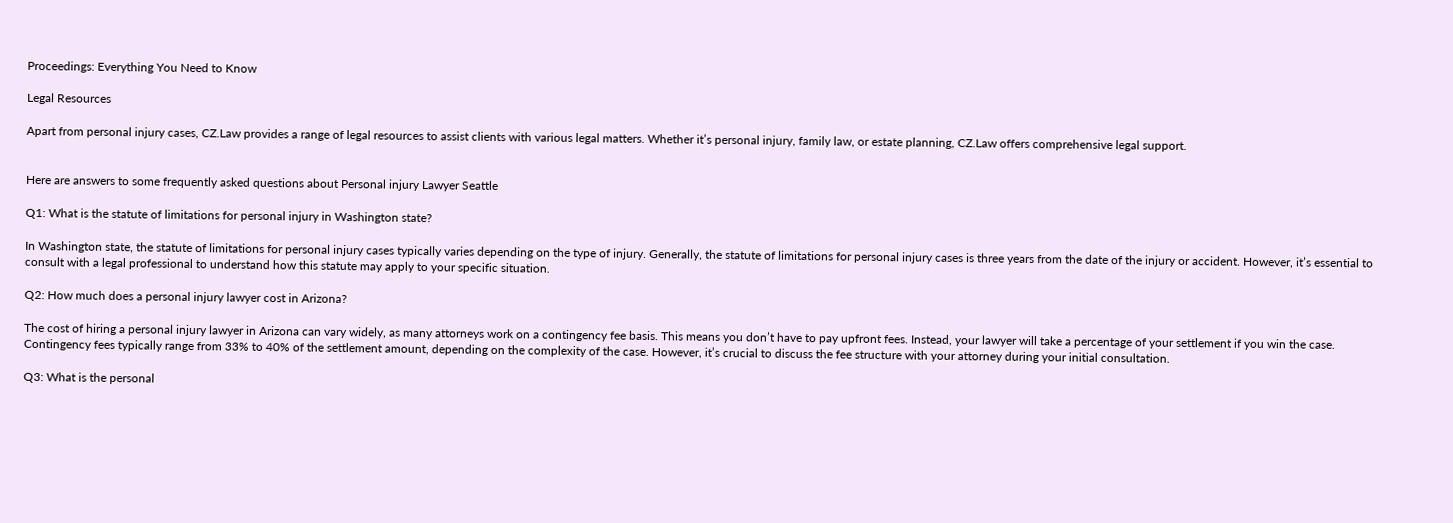Proceedings: Everything You Need to Know

Legal Resources

Apart from personal injury cases, CZ.Law provides a range of legal resources to assist clients with various legal matters. Whether it’s personal injury, family law, or estate planning, CZ.Law offers comprehensive legal support.


Here are answers to some frequently asked questions about Personal injury Lawyer Seattle

Q1: What is the statute of limitations for personal injury in Washington state?

In Washington state, the statute of limitations for personal injury cases typically varies depending on the type of injury. Generally, the statute of limitations for personal injury cases is three years from the date of the injury or accident. However, it’s essential to consult with a legal professional to understand how this statute may apply to your specific situation.

Q2: How much does a personal injury lawyer cost in Arizona?

The cost of hiring a personal injury lawyer in Arizona can vary widely, as many attorneys work on a contingency fee basis. This means you don’t have to pay upfront fees. Instead, your lawyer will take a percentage of your settlement if you win the case. Contingency fees typically range from 33% to 40% of the settlement amount, depending on the complexity of the case. However, it’s crucial to discuss the fee structure with your attorney during your initial consultation.

Q3: What is the personal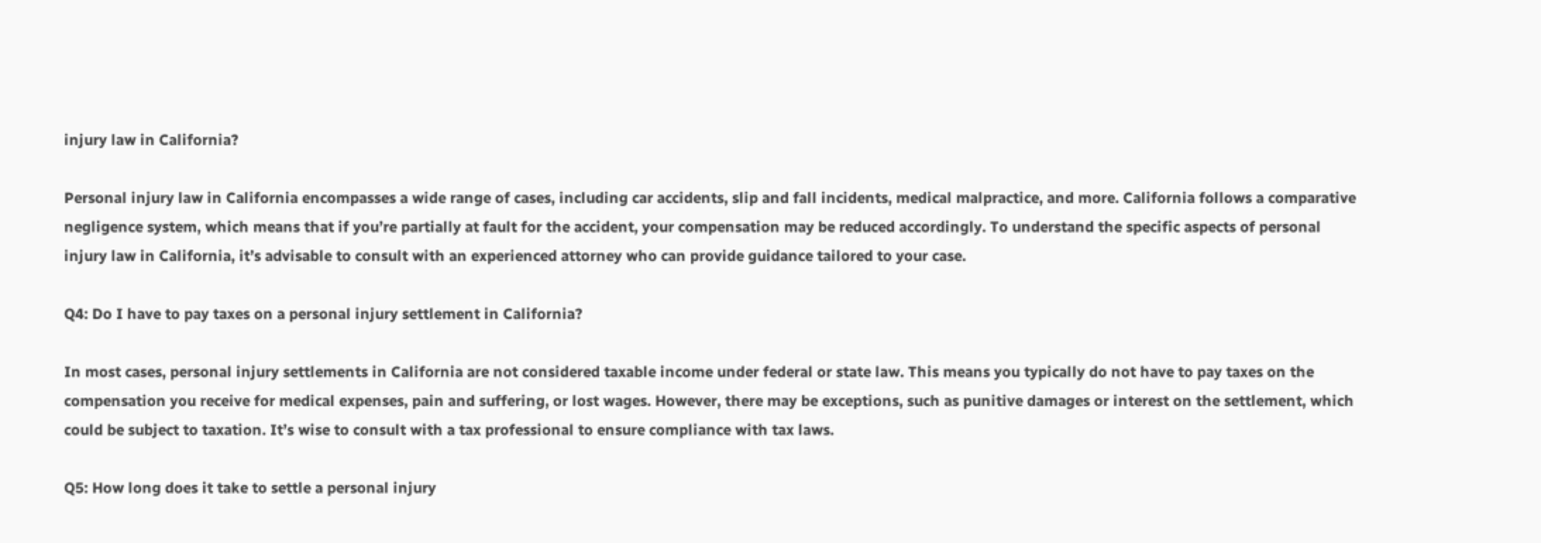injury law in California?

Personal injury law in California encompasses a wide range of cases, including car accidents, slip and fall incidents, medical malpractice, and more. California follows a comparative negligence system, which means that if you’re partially at fault for the accident, your compensation may be reduced accordingly. To understand the specific aspects of personal injury law in California, it’s advisable to consult with an experienced attorney who can provide guidance tailored to your case.

Q4: Do I have to pay taxes on a personal injury settlement in California?

In most cases, personal injury settlements in California are not considered taxable income under federal or state law. This means you typically do not have to pay taxes on the compensation you receive for medical expenses, pain and suffering, or lost wages. However, there may be exceptions, such as punitive damages or interest on the settlement, which could be subject to taxation. It’s wise to consult with a tax professional to ensure compliance with tax laws.

Q5: How long does it take to settle a personal injury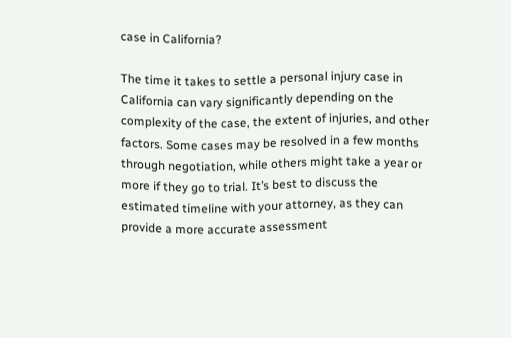case in California?

The time it takes to settle a personal injury case in California can vary significantly depending on the complexity of the case, the extent of injuries, and other factors. Some cases may be resolved in a few months through negotiation, while others might take a year or more if they go to trial. It’s best to discuss the estimated timeline with your attorney, as they can provide a more accurate assessment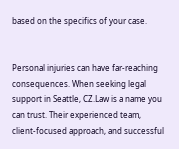based on the specifics of your case.


Personal injuries can have far-reaching consequences. When seeking legal support in Seattle, CZ.Law is a name you can trust. Their experienced team, client-focused approach, and successful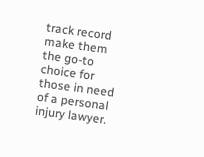track record make them the go-to choice for those in need of a personal injury lawyer.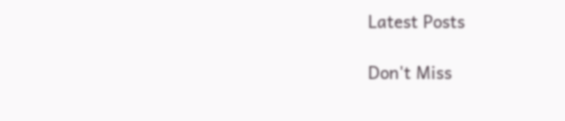Latest Posts

Don't Miss